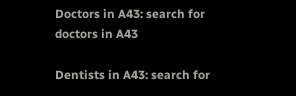Doctors in A43: search for doctors in A43

Dentists in A43: search for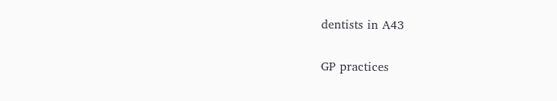dentists in A43

GP practices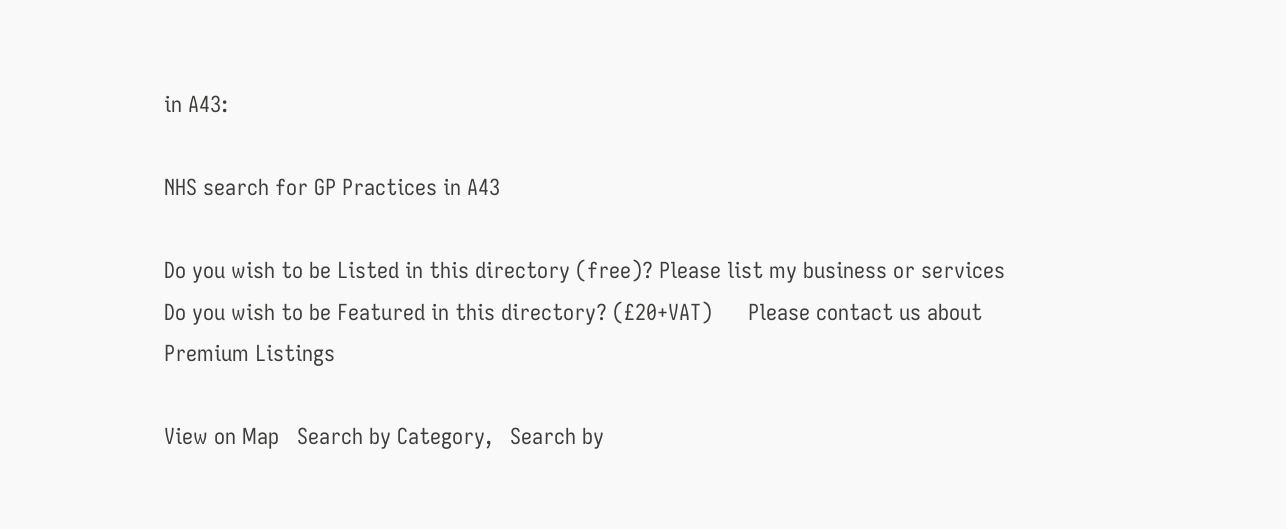in A43:

NHS search for GP Practices in A43

Do you wish to be Listed in this directory (free)? Please list my business or services
Do you wish to be Featured in this directory? (£20+VAT)      Please contact us about Premium Listings

View on Map   Search by Category,   Search by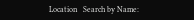Location   Search by Name: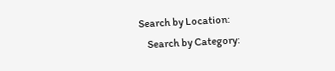Search by Location:
    Search by Category: